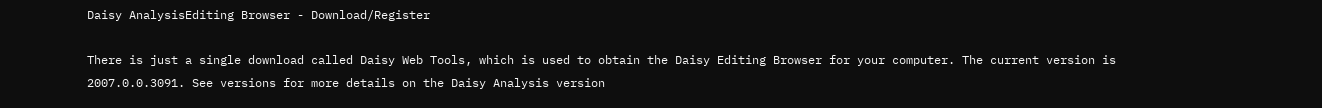Daisy AnalysisEditing Browser - Download/Register

There is just a single download called Daisy Web Tools, which is used to obtain the Daisy Editing Browser for your computer. The current version is 2007.0.0.3091. See versions for more details on the Daisy Analysis version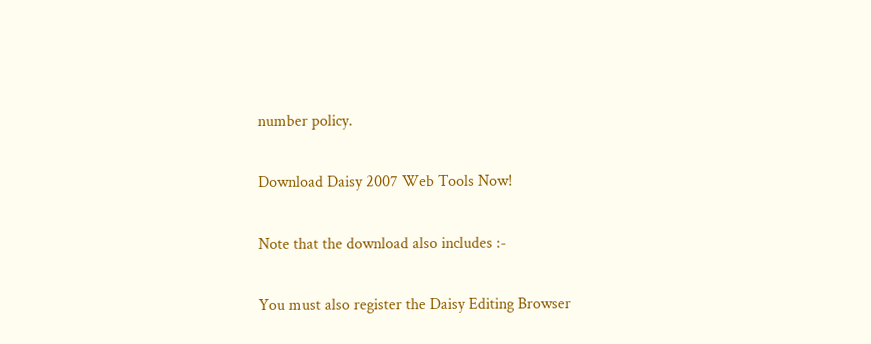number policy.

Download Daisy 2007 Web Tools Now!

Note that the download also includes :-

You must also register the Daisy Editing Browser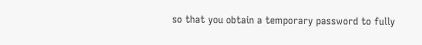so that you obtain a temporary password to fully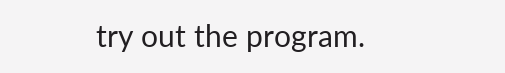try out the program.